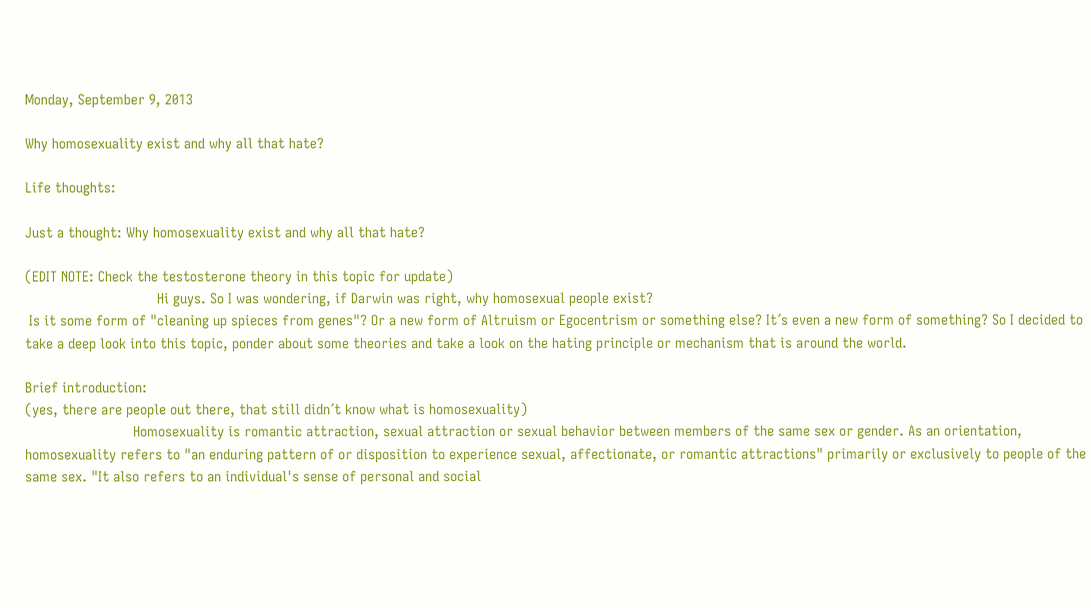Monday, September 9, 2013

Why homosexuality exist and why all that hate?

Life thoughts:

Just a thought: Why homosexuality exist and why all that hate?

(EDIT NOTE: Check the testosterone theory in this topic for update)
                                 Hi guys. So I was wondering, if Darwin was right, why homosexual people exist?
 Is it some form of "cleaning up spieces from genes"? Or a new form of Altruism or Egocentrism or something else? It´s even a new form of something? So I decided to take a deep look into this topic, ponder about some theories and take a look on the hating principle or mechanism that is around the world.

Brief introduction:
(yes, there are people out there, that still didn´t know what is homosexuality)
                           Homosexuality is romantic attraction, sexual attraction or sexual behavior between members of the same sex or gender. As an orientation, homosexuality refers to "an enduring pattern of or disposition to experience sexual, affectionate, or romantic attractions" primarily or exclusively to people of the same sex. "It also refers to an individual's sense of personal and social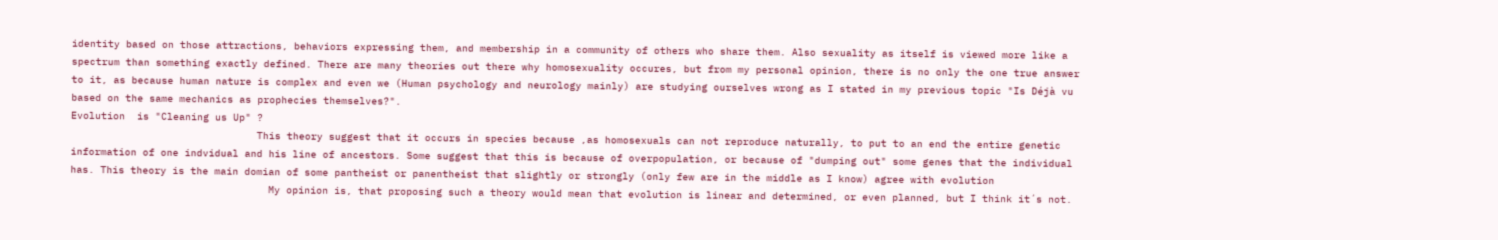identity based on those attractions, behaviors expressing them, and membership in a community of others who share them. Also sexuality as itself is viewed more like a spectrum than something exactly defined. There are many theories out there why homosexuality occures, but from my personal opinion, there is no only the one true answer to it, as because human nature is complex and even we (Human psychology and neurology mainly) are studying ourselves wrong as I stated in my previous topic "Is Déjà vu based on the same mechanics as prophecies themselves?".
Evolution  is "Cleaning us Up" ?
                               This theory suggest that it occurs in species because ,as homosexuals can not reproduce naturally, to put to an end the entire genetic information of one indvidual and his line of ancestors. Some suggest that this is because of overpopulation, or because of "dumping out" some genes that the individual has. This theory is the main domian of some pantheist or panentheist that slightly or strongly (only few are in the middle as I know) agree with evolution
                                 My opinion is, that proposing such a theory would mean that evolution is linear and determined, or even planned, but I think it´s not.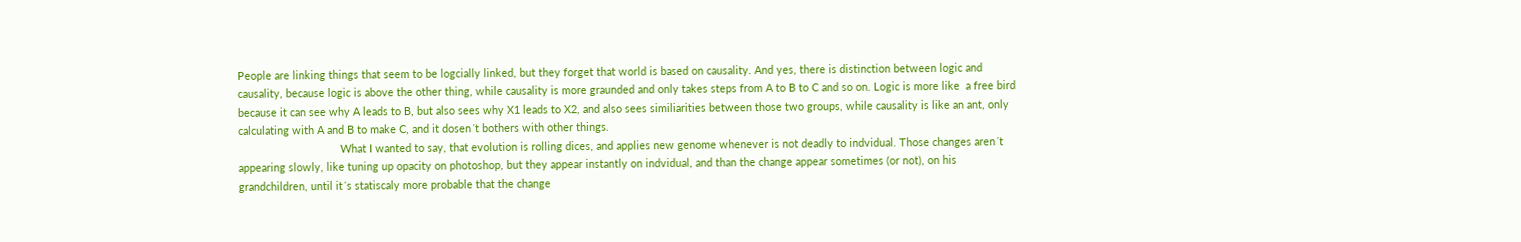People are linking things that seem to be logcially linked, but they forget that world is based on causality. And yes, there is distinction between logic and causality, because logic is above the other thing, while causality is more graunded and only takes steps from A to B to C and so on. Logic is more like  a free bird because it can see why A leads to B, but also sees why X1 leads to X2, and also sees similiarities between those two groups, while causality is like an ant, only calculating with A and B to make C, and it dosen´t bothers with other things.
                                  What I wanted to say, that evolution is rolling dices, and applies new genome whenever is not deadly to indvidual. Those changes aren´t appearing slowly, like tuning up opacity on photoshop, but they appear instantly on indvidual, and than the change appear sometimes (or not), on his grandchildren, until it´s statiscaly more probable that the change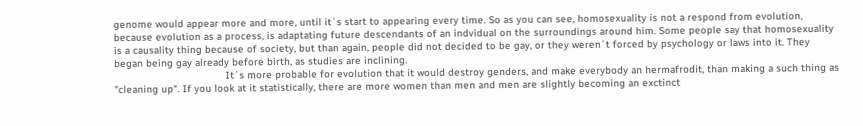genome would appear more and more, until it´s start to appearing every time. So as you can see, homosexuality is not a respond from evolution, because evolution as a process, is adaptating future descendants of an indvidual on the surroundings around him. Some people say that homosexuality is a causality thing because of society, but than again, people did not decided to be gay, or they weren´t forced by psychology or laws into it. They began being gay already before birth, as studies are inclining.
                                     It´s more probable for evolution that it would destroy genders, and make everybody an hermafrodit, than making a such thing as "cleaning up". If you look at it statistically, there are more women than men and men are slightly becoming an exctinct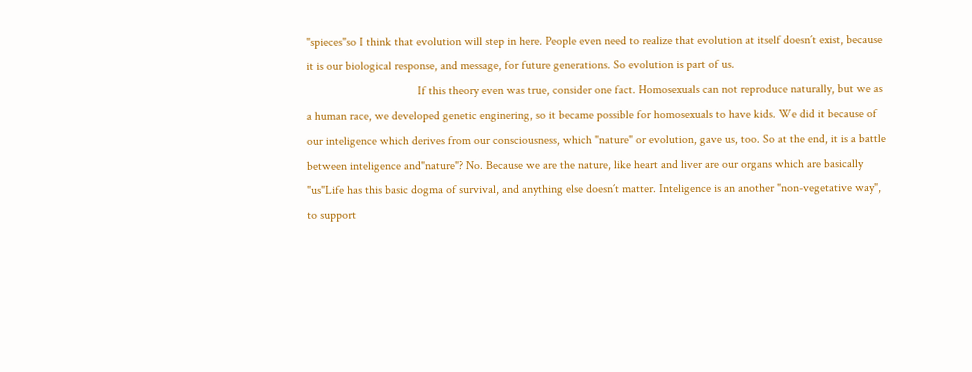"spieces"so I think that evolution will step in here. People even need to realize that evolution at itself doesn´t exist, because it is our biological response, and message, for future generations. So evolution is part of us.
                                     If this theory even was true, consider one fact. Homosexuals can not reproduce naturally, but we as a human race, we developed genetic enginering, so it became possible for homosexuals to have kids. We did it because of our inteligence which derives from our consciousness, which "nature" or evolution, gave us, too. So at the end, it is a battle between inteligence and"nature"? No. Because we are the nature, like heart and liver are our organs which are basically "us"Life has this basic dogma of survival, and anything else doesn´t matter. Inteligence is an another "non-vegetative way", to support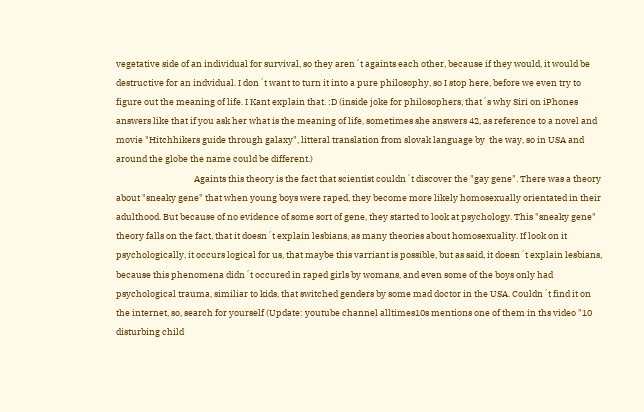vegetative side of an individual for survival, so they aren´t againts each other, because if they would, it would be destructive for an indvidual. I don´t want to turn it into a pure philosophy, so I stop here, before we even try to figure out the meaning of life. I Kant explain that. :D (inside joke for philosophers, that´s why Siri on iPhones answers like that if you ask her what is the meaning of life, sometimes she answers 42, as reference to a novel and movie "Hitchhikers guide through galaxy", litteral translation from slovak language by  the way, so in USA and around the globe the name could be different.)
                                       Againts this theory is the fact that scientist couldn´t discover the "gay gene". There was a theory about "sneaky gene" that when young boys were raped, they become more likely homosexually orientated in their adulthood. But because of no evidence of some sort of gene, they started to look at psychology. This "sneaky gene" theory falls on the fact, that it doesn´t explain lesbians, as many theories about homosexuality. If look on it psychologically, it occurs logical for us, that maybe this varriant is possible, but as said, it doesn´t explain lesbians, because this phenomena didn´t occured in raped girls by womans, and even some of the boys only had psychological trauma, similiar to kids, that switched genders by some mad doctor in the USA. Couldn´t find it on the internet, so, search for yourself (Update: youtube channel alltimes10s mentions one of them in ths video "10 disturbing child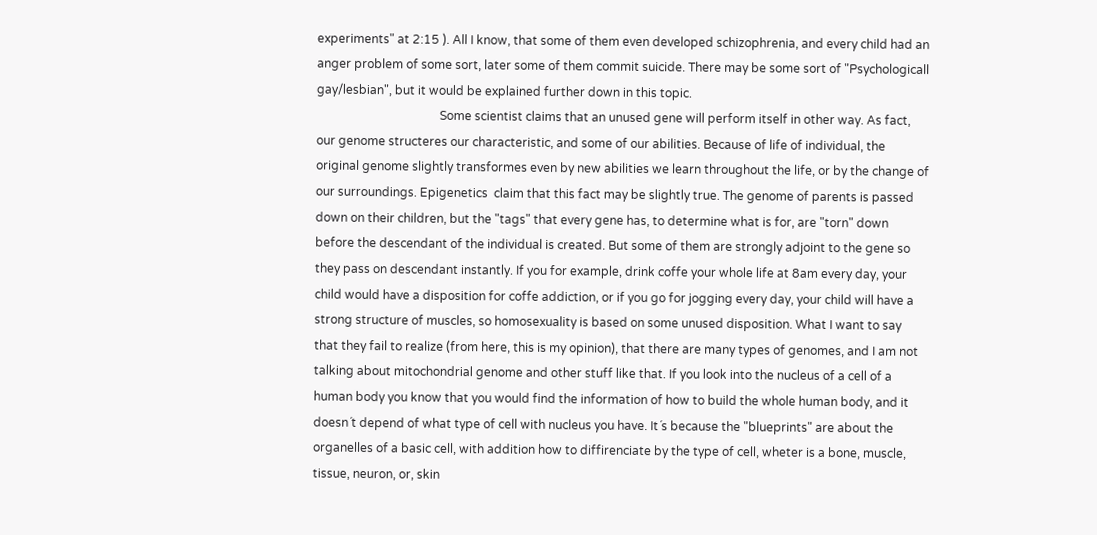experiments" at 2:15 ). All I know, that some of them even developed schizophrenia, and every child had an anger problem of some sort, later some of them commit suicide. There may be some sort of "Psychologicall gay/lesbian", but it would be explained further down in this topic.
                                         Some scientist claims that an unused gene will perform itself in other way. As fact, our genome structeres our characteristic, and some of our abilities. Because of life of individual, the original genome slightly transformes even by new abilities we learn throughout the life, or by the change of our surroundings. Epigenetics  claim that this fact may be slightly true. The genome of parents is passed down on their children, but the "tags" that every gene has, to determine what is for, are "torn" down before the descendant of the individual is created. But some of them are strongly adjoint to the gene so they pass on descendant instantly. If you for example, drink coffe your whole life at 8am every day, your child would have a disposition for coffe addiction, or if you go for jogging every day, your child will have a strong structure of muscles, so homosexuality is based on some unused disposition. What I want to say that they fail to realize (from here, this is my opinion), that there are many types of genomes, and I am not talking about mitochondrial genome and other stuff like that. If you look into the nucleus of a cell of a human body you know that you would find the information of how to build the whole human body, and it doesn´t depend of what type of cell with nucleus you have. It´s because the "blueprints" are about the organelles of a basic cell, with addition how to diffirenciate by the type of cell, wheter is a bone, muscle, tissue, neuron, or, skin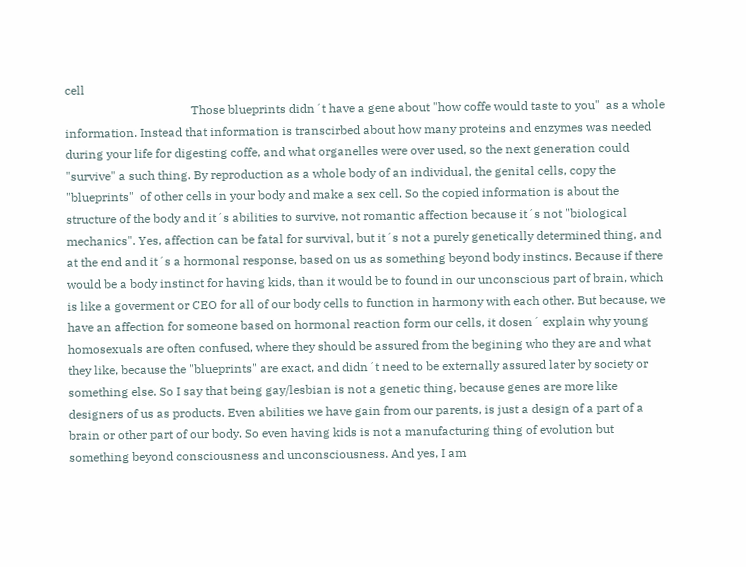cell
                                          Those blueprints didn´t have a gene about "how coffe would taste to you"  as a whole information. Instead that information is transcirbed about how many proteins and enzymes was needed during your life for digesting coffe, and what organelles were over used, so the next generation could "survive" a such thing. By reproduction as a whole body of an individual, the genital cells, copy the "blueprints"  of other cells in your body and make a sex cell. So the copied information is about the structure of the body and it´s abilities to survive, not romantic affection because it´s not "biological mechanics". Yes, affection can be fatal for survival, but it´s not a purely genetically determined thing, and at the end and it´s a hormonal response, based on us as something beyond body instincs. Because if there would be a body instinct for having kids, than it would be to found in our unconscious part of brain, which is like a goverment or CEO for all of our body cells to function in harmony with each other. But because, we have an affection for someone based on hormonal reaction form our cells, it dosen´ explain why young homosexuals are often confused, where they should be assured from the begining who they are and what they like, because the "blueprints" are exact, and didn´t need to be externally assured later by society or something else. So I say that being gay/lesbian is not a genetic thing, because genes are more like designers of us as products. Even abilities we have gain from our parents, is just a design of a part of a brain or other part of our body. So even having kids is not a manufacturing thing of evolution but something beyond consciousness and unconsciousness. And yes, I am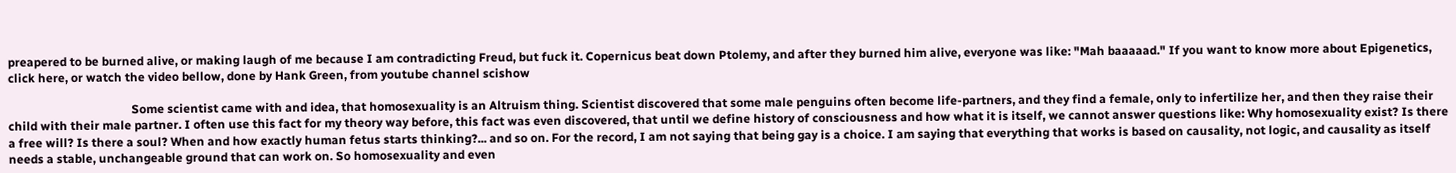preapered to be burned alive, or making laugh of me because I am contradicting Freud, but fuck it. Copernicus beat down Ptolemy, and after they burned him alive, everyone was like: "Mah baaaaad." If you want to know more about Epigenetics, click here, or watch the video bellow, done by Hank Green, from youtube channel scishow

                                         Some scientist came with and idea, that homosexuality is an Altruism thing. Scientist discovered that some male penguins often become life-partners, and they find a female, only to infertilize her, and then they raise their child with their male partner. I often use this fact for my theory way before, this fact was even discovered, that until we define history of consciousness and how what it is itself, we cannot answer questions like: Why homosexuality exist? Is there a free will? Is there a soul? When and how exactly human fetus starts thinking?... and so on. For the record, I am not saying that being gay is a choice. I am saying that everything that works is based on causality, not logic, and causality as itself needs a stable, unchangeable ground that can work on. So homosexuality and even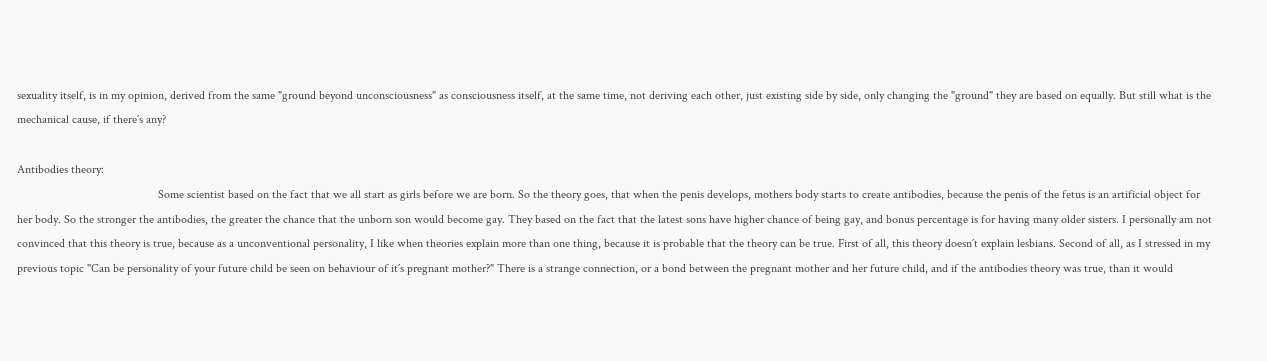sexuality itself, is in my opinion, derived from the same "ground beyond unconsciousness" as consciousness itself, at the same time, not deriving each other, just existing side by side, only changing the "ground" they are based on equally. But still what is the mechanical cause, if there´s any?

Antibodies theory:
                                               Some scientist based on the fact that we all start as girls before we are born. So the theory goes, that when the penis develops, mothers body starts to create antibodies, because the penis of the fetus is an artificial object for her body. So the stronger the antibodies, the greater the chance that the unborn son would become gay. They based on the fact that the latest sons have higher chance of being gay, and bonus percentage is for having many older sisters. I personally am not convinced that this theory is true, because as a unconventional personality, I like when theories explain more than one thing, because it is probable that the theory can be true. First of all, this theory doesn´t explain lesbians. Second of all, as I stressed in my previous topic "Can be personality of your future child be seen on behaviour of it´s pregnant mother?" There is a strange connection, or a bond between the pregnant mother and her future child, and if the antibodies theory was true, than it would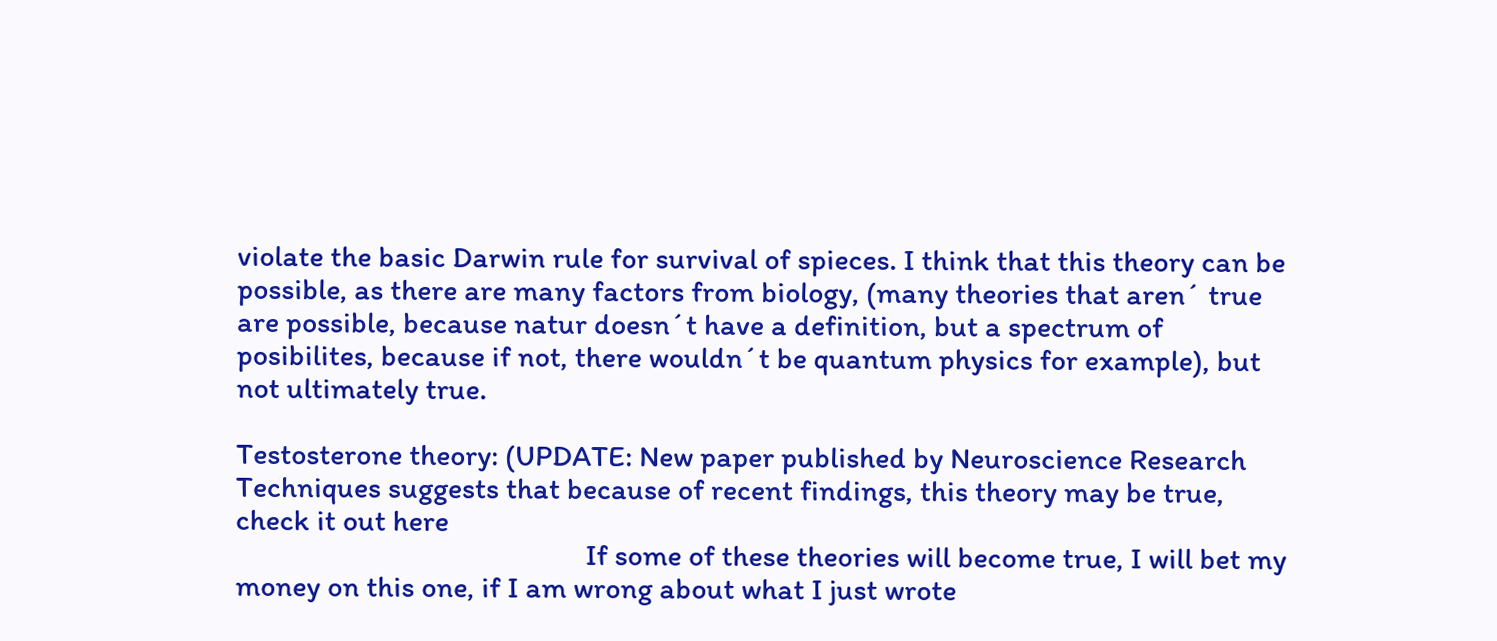violate the basic Darwin rule for survival of spieces. I think that this theory can be possible, as there are many factors from biology, (many theories that aren´ true are possible, because natur doesn´t have a definition, but a spectrum of posibilites, because if not, there wouldn´t be quantum physics for example), but not ultimately true.

Testosterone theory: (UPDATE: New paper published by Neuroscience Research Techniques suggests that because of recent findings, this theory may be true, check it out here
                                                  If some of these theories will become true, I will bet my money on this one, if I am wrong about what I just wrote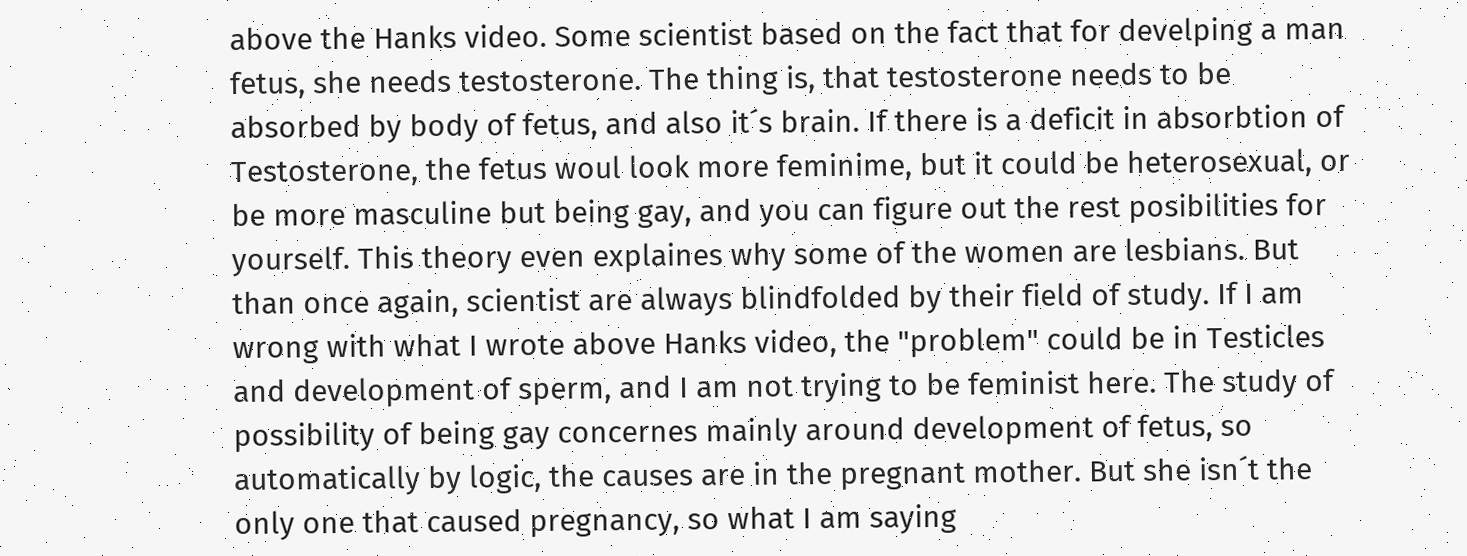above the Hanks video. Some scientist based on the fact that for develping a man fetus, she needs testosterone. The thing is, that testosterone needs to be absorbed by body of fetus, and also it´s brain. If there is a deficit in absorbtion of Testosterone, the fetus woul look more feminime, but it could be heterosexual, or be more masculine but being gay, and you can figure out the rest posibilities for yourself. This theory even explaines why some of the women are lesbians. But than once again, scientist are always blindfolded by their field of study. If I am wrong with what I wrote above Hanks video, the "problem" could be in Testicles and development of sperm, and I am not trying to be feminist here. The study of possibility of being gay concernes mainly around development of fetus, so automatically by logic, the causes are in the pregnant mother. But she isn´t the only one that caused pregnancy, so what I am saying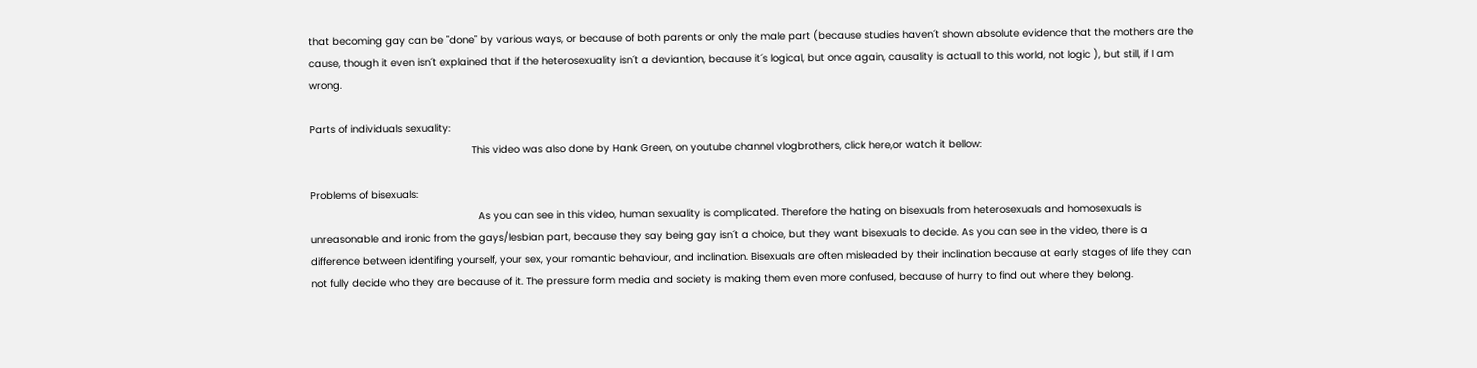that becoming gay can be "done" by various ways, or because of both parents or only the male part (because studies haven´t shown absolute evidence that the mothers are the cause, though it even isn´t explained that if the heterosexuality isn´t a deviantion, because it´s logical, but once again, causality is actuall to this world, not logic ), but still, if I am wrong.

Parts of individuals sexuality:
                                                      This video was also done by Hank Green, on youtube channel vlogbrothers, click here,or watch it bellow:

Problems of bisexuals:
                                                        As you can see in this video, human sexuality is complicated. Therefore the hating on bisexuals from heterosexuals and homosexuals is unreasonable and ironic from the gays/lesbian part, because they say being gay isn´t a choice, but they want bisexuals to decide. As you can see in the video, there is a difference between identifing yourself, your sex, your romantic behaviour, and inclination. Bisexuals are often misleaded by their inclination because at early stages of life they can not fully decide who they are because of it. The pressure form media and society is making them even more confused, because of hurry to find out where they belong.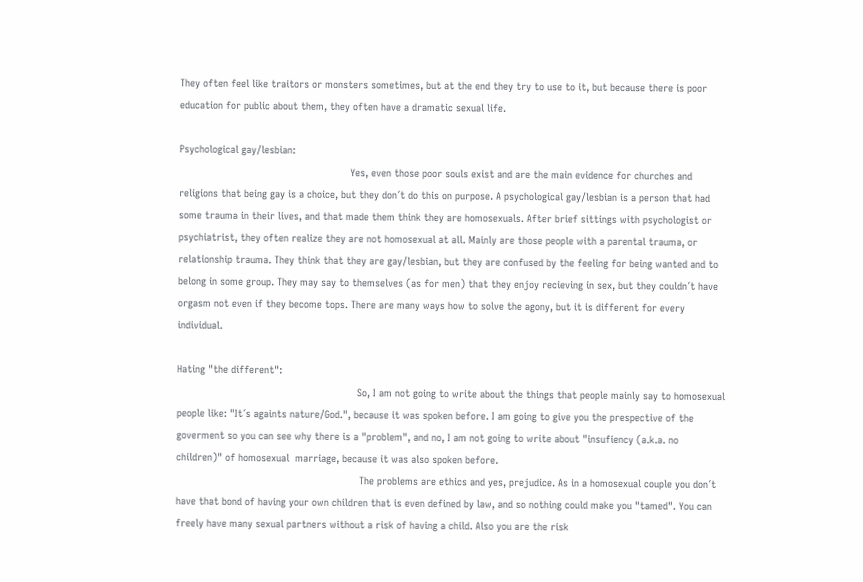They often feel like traitors or monsters sometimes, but at the end they try to use to it, but because there is poor education for public about them, they often have a dramatic sexual life.

Psychological gay/lesbian:
                                                         Yes, even those poor souls exist and are the main evidence for churches and religions that being gay is a choice, but they don´t do this on purpose. A psychological gay/lesbian is a person that had some trauma in their lives, and that made them think they are homosexuals. After brief sittings with psychologist or psychiatrist, they often realize they are not homosexual at all. Mainly are those people with a parental trauma, or relationship trauma. They think that they are gay/lesbian, but they are confused by the feeling for being wanted and to belong in some group. They may say to themselves (as for men) that they enjoy recieving in sex, but they couldn´t have orgasm not even if they become tops. There are many ways how to solve the agony, but it is different for every individual.

Hating "the different":
                                                            So, I am not going to write about the things that people mainly say to homosexual people like: "It´s againts nature/God.", because it was spoken before. I am going to give you the prespective of the goverment so you can see why there is a "problem", and no, I am not going to write about "insufiency (a.k.a. no children)" of homosexual  marriage, because it was also spoken before.
                                                             The problems are ethics and yes, prejudice. As in a homosexual couple you don´t have that bond of having your own children that is even defined by law, and so nothing could make you "tamed". You can freely have many sexual partners without a risk of having a child. Also you are the risk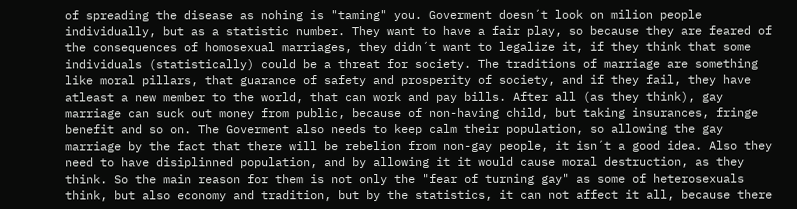of spreading the disease as nohing is "taming" you. Goverment doesn´t look on milion people individually, but as a statistic number. They want to have a fair play, so because they are feared of the consequences of homosexual marriages, they didn´t want to legalize it, if they think that some individuals (statistically) could be a threat for society. The traditions of marriage are something like moral pillars, that guarance of safety and prosperity of society, and if they fail, they have atleast a new member to the world, that can work and pay bills. After all (as they think), gay marriage can suck out money from public, because of non-having child, but taking insurances, fringe benefit and so on. The Goverment also needs to keep calm their population, so allowing the gay marriage by the fact that there will be rebelion from non-gay people, it isn´t a good idea. Also they need to have disiplinned population, and by allowing it it would cause moral destruction, as they think. So the main reason for them is not only the "fear of turning gay" as some of heterosexuals think, but also economy and tradition, but by the statistics, it can not affect it all, because there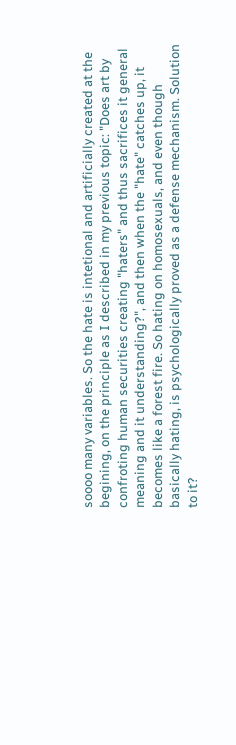soooo many variables. So the hate is intetional and artificially created at the begining, on the principle as I described in my previous topic: "Does art by confroting human securities creating "haters" and thus sacrifices it general meaning and it understanding?", and then when the "hate" catches up, it becomes like a forest fire. So hating on homosexuals, and even though basically hating, is psychologically proved as a defense mechanism. Solution to it?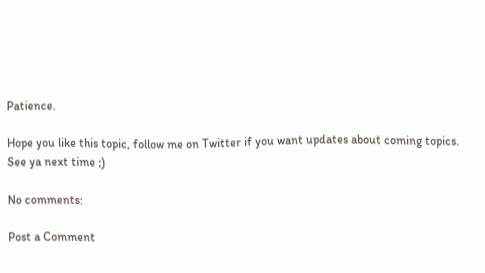Patience.

Hope you like this topic, follow me on Twitter if you want updates about coming topics. See ya next time ;)

No comments:

Post a Comment